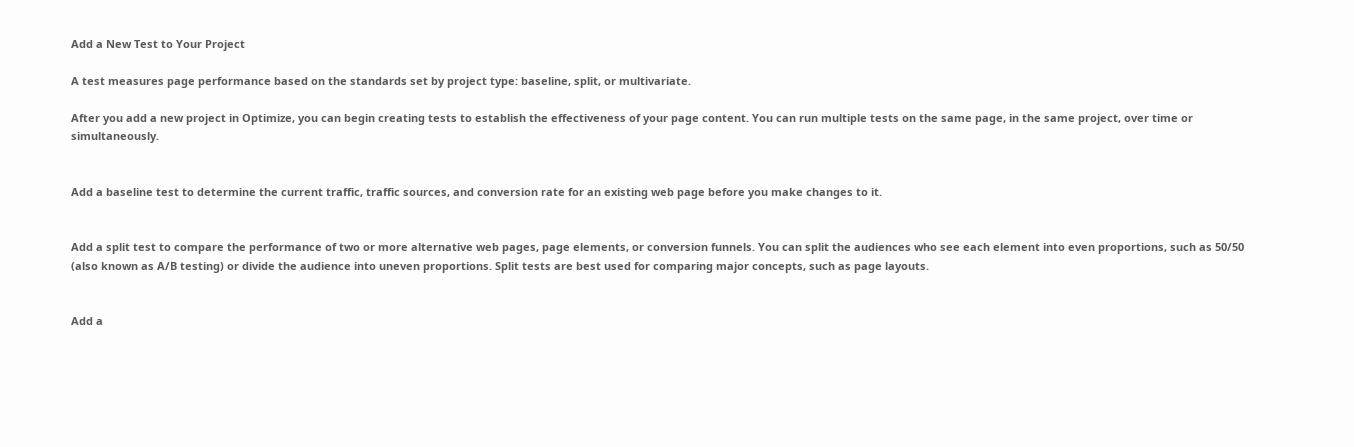Add a New Test to Your Project

A test measures page performance based on the standards set by project type: baseline, split, or multivariate.

After you add a new project in Optimize, you can begin creating tests to establish the effectiveness of your page content. You can run multiple tests on the same page, in the same project, over time or simultaneously.


Add a baseline test to determine the current traffic, traffic sources, and conversion rate for an existing web page before you make changes to it.


Add a split test to compare the performance of two or more alternative web pages, page elements, or conversion funnels. You can split the audiences who see each element into even proportions, such as 50/50 (also known as A/B testing) or divide the audience into uneven proportions. Split tests are best used for comparing major concepts, such as page layouts.


Add a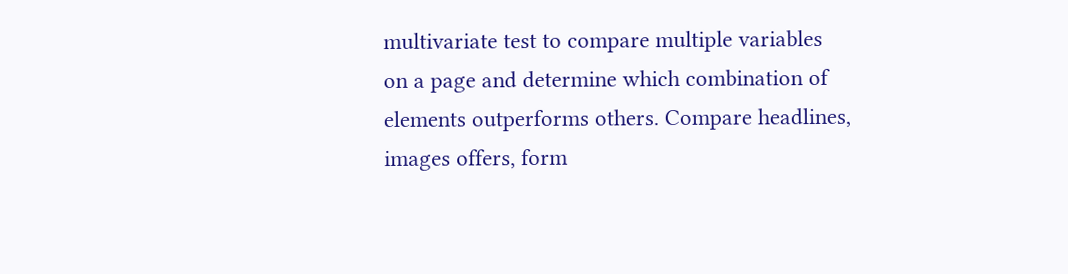multivariate test to compare multiple variables on a page and determine which combination of elements outperforms others. Compare headlines, images offers, form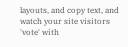layouts, and copy text, and watch your site visitors 'vote' with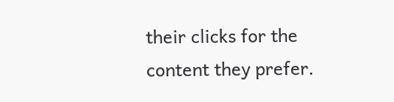their clicks for the content they prefer.